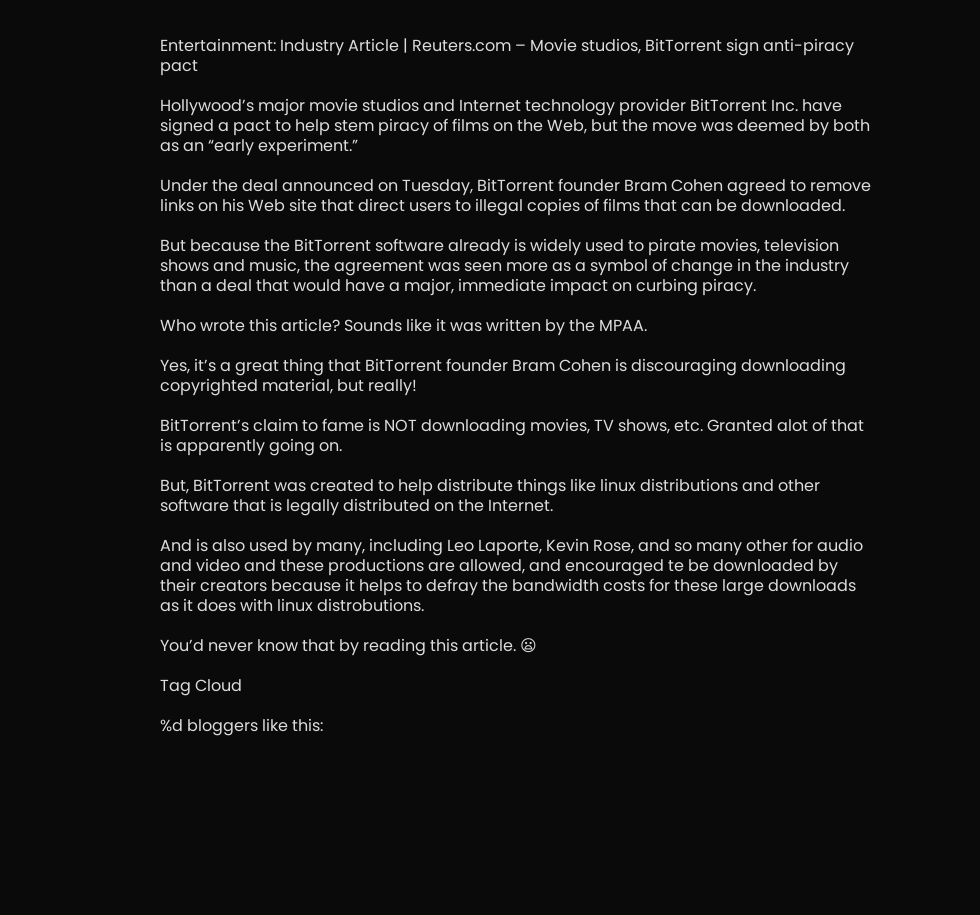Entertainment: Industry Article | Reuters.com – Movie studios, BitTorrent sign anti-piracy pact

Hollywood’s major movie studios and Internet technology provider BitTorrent Inc. have signed a pact to help stem piracy of films on the Web, but the move was deemed by both as an “early experiment.”

Under the deal announced on Tuesday, BitTorrent founder Bram Cohen agreed to remove links on his Web site that direct users to illegal copies of films that can be downloaded.

But because the BitTorrent software already is widely used to pirate movies, television shows and music, the agreement was seen more as a symbol of change in the industry than a deal that would have a major, immediate impact on curbing piracy.

Who wrote this article? Sounds like it was written by the MPAA.

Yes, it’s a great thing that BitTorrent founder Bram Cohen is discouraging downloading copyrighted material, but really!

BitTorrent’s claim to fame is NOT downloading movies, TV shows, etc. Granted alot of that is apparently going on.

But, BitTorrent was created to help distribute things like linux distributions and other software that is legally distributed on the Internet.

And is also used by many, including Leo Laporte, Kevin Rose, and so many other for audio and video and these productions are allowed, and encouraged te be downloaded by their creators because it helps to defray the bandwidth costs for these large downloads as it does with linux distrobutions.

You’d never know that by reading this article. 😦

Tag Cloud

%d bloggers like this: